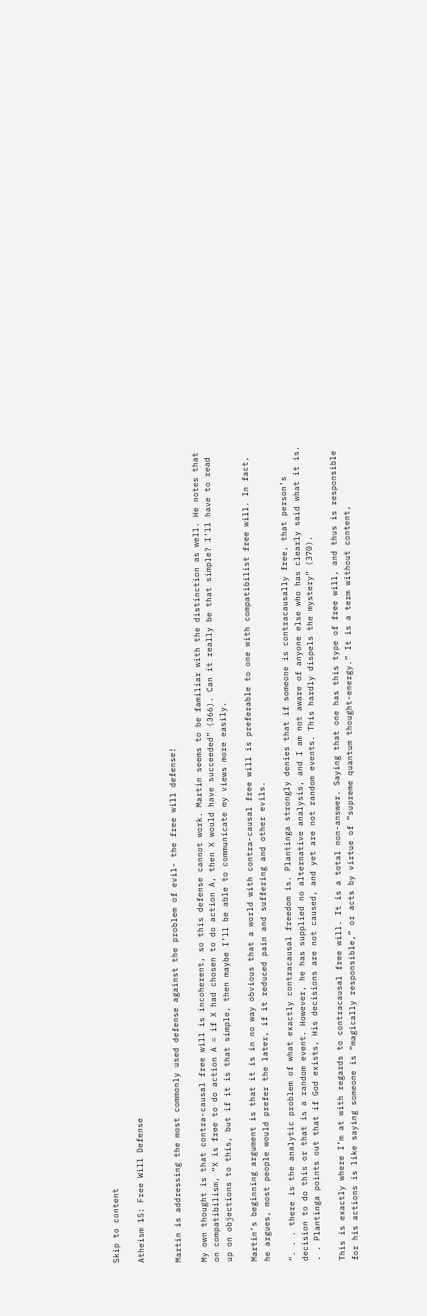Skip to content

Atheism 15: Free Will Defense


Martin is addressing the most commonly used defense against the problem of evil- the free will defense!

My own thought is that contra-causal free will is incoherent, so this defense cannot work. Martin seems to be familiar with the distinction as well. He notes that on compatibilism, “X is free to do action A = if X had chosen to do action A, then X would have succeeded” (366). Can it really be that simple? I’ll have to read up on objections to this, but if it is that simple, then maybe I’ll be able to communicate my views more easily.

Martin’s beginning argument is that it is in no way obvious that a world with contra-causal free will is preferable to one with compatibilist free will. In fact, he argues, most people would prefer the later, if it reduced pain and suffering and other evils.

“. . . there is the analytic problem of what exactly contracausal freedom is. Plantinga strongly denies that if someone is contracausally free, that person’s decision to do this or that is a random event. However, he has supplied no alternative analysis, and I am not aware of anyone else who has clearly said what it is. . . Plantinga points out that if God exists, His decisions are not caused, and yet are not random events. This hardly dispels the mystery” (370).

This is exactly where I’m at with regards to contracausal free will. It is a total non-answer. Saying that one has this type of free will, and thus is responsible for his actions is like saying someone is “magically responsible,” or acts by virtue of “supreme quantum thought-energy.” It is a term without content,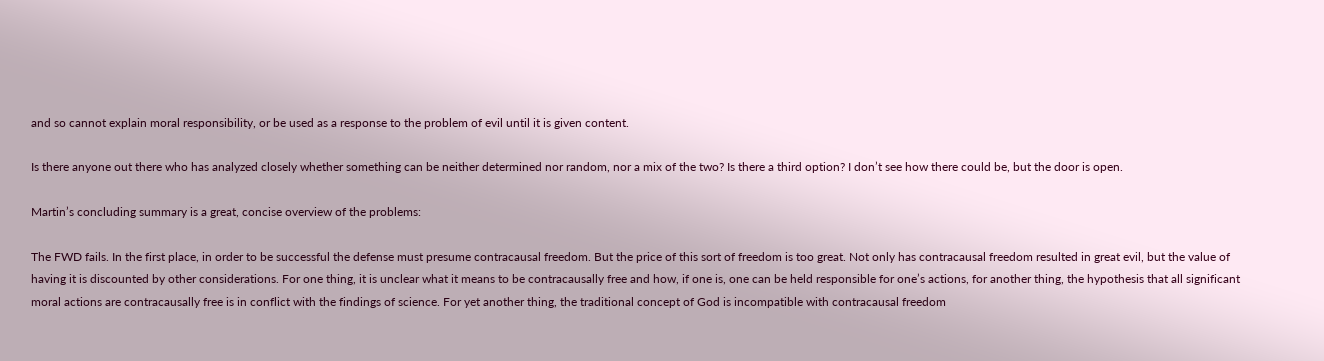and so cannot explain moral responsibility, or be used as a response to the problem of evil until it is given content.

Is there anyone out there who has analyzed closely whether something can be neither determined nor random, nor a mix of the two? Is there a third option? I don’t see how there could be, but the door is open.

Martin’s concluding summary is a great, concise overview of the problems:

The FWD fails. In the first place, in order to be successful the defense must presume contracausal freedom. But the price of this sort of freedom is too great. Not only has contracausal freedom resulted in great evil, but the value of having it is discounted by other considerations. For one thing, it is unclear what it means to be contracausally free and how, if one is, one can be held responsible for one’s actions, for another thing, the hypothesis that all significant moral actions are contracausally free is in conflict with the findings of science. For yet another thing, the traditional concept of God is incompatible with contracausal freedom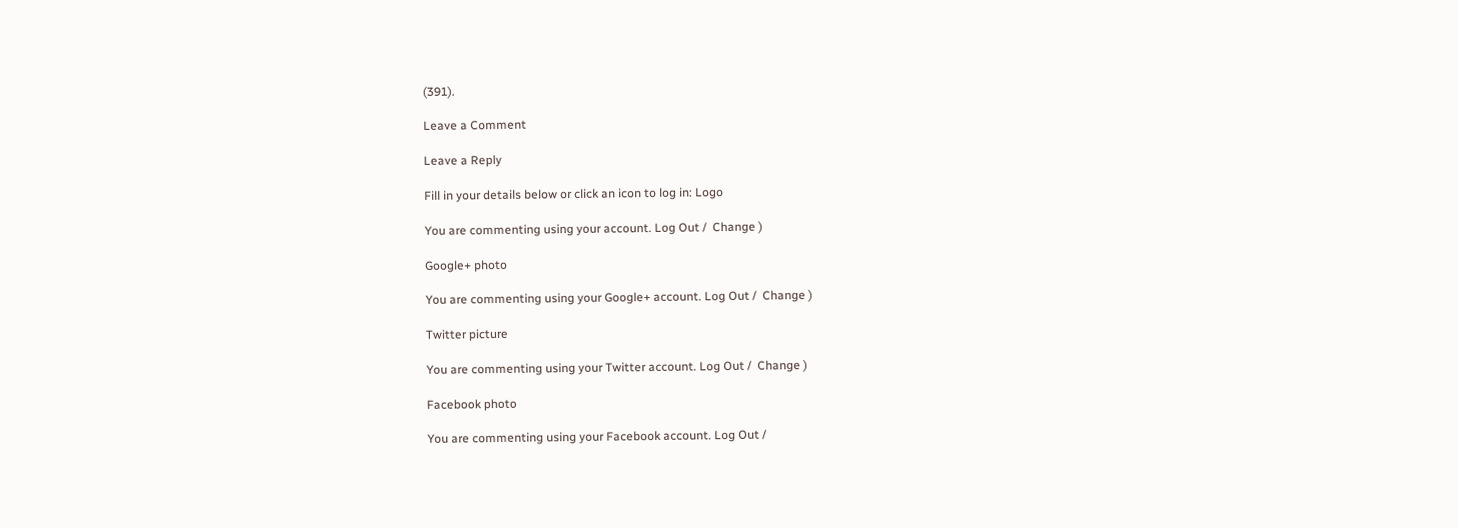(391).

Leave a Comment

Leave a Reply

Fill in your details below or click an icon to log in: Logo

You are commenting using your account. Log Out /  Change )

Google+ photo

You are commenting using your Google+ account. Log Out /  Change )

Twitter picture

You are commenting using your Twitter account. Log Out /  Change )

Facebook photo

You are commenting using your Facebook account. Log Out /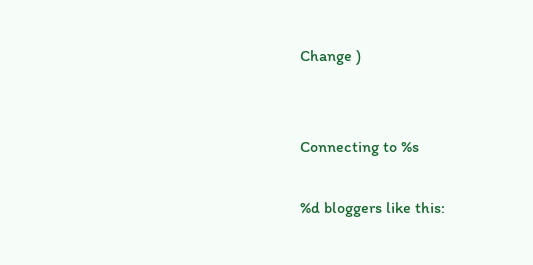Change )


Connecting to %s

%d bloggers like this: